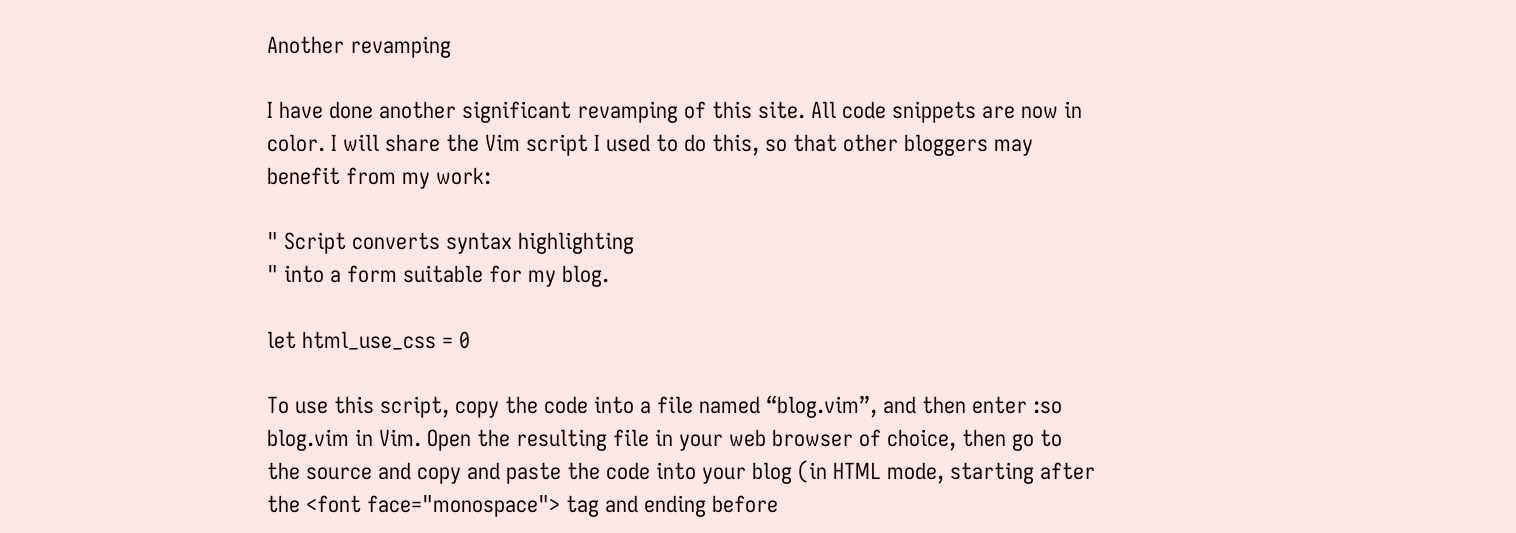Another revamping

I have done another significant revamping of this site. All code snippets are now in color. I will share the Vim script I used to do this, so that other bloggers may benefit from my work:

" Script converts syntax highlighting
" into a form suitable for my blog.

let html_use_css = 0

To use this script, copy the code into a file named “blog.vim”, and then enter :so blog.vim in Vim. Open the resulting file in your web browser of choice, then go to the source and copy and paste the code into your blog (in HTML mode, starting after the <font face="monospace"> tag and ending before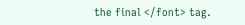the final </font> tag.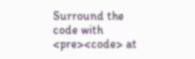Surround the code with <pre><code> at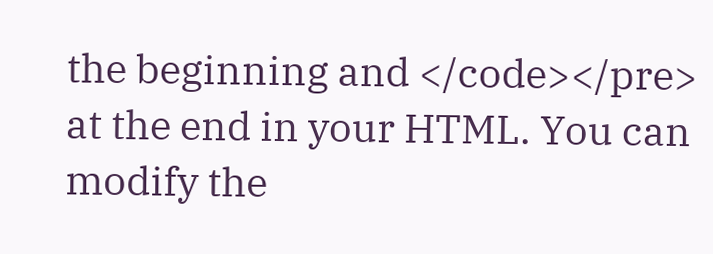the beginning and </code></pre> at the end in your HTML. You can modify the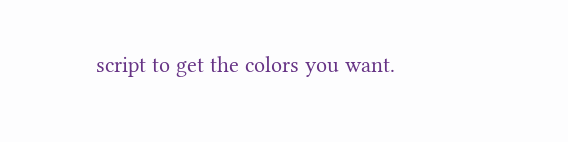script to get the colors you want.